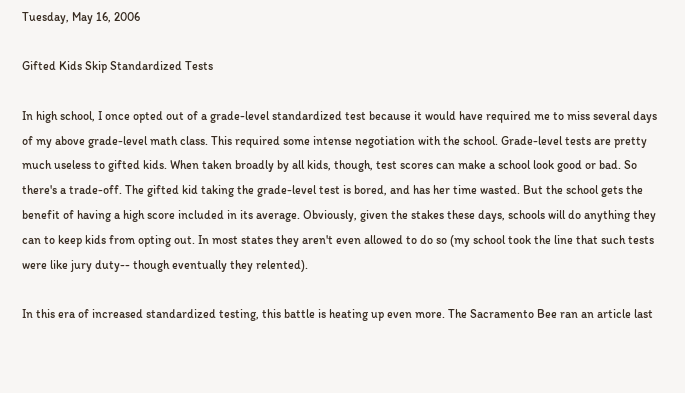Tuesday, May 16, 2006

Gifted Kids Skip Standardized Tests

In high school, I once opted out of a grade-level standardized test because it would have required me to miss several days of my above grade-level math class. This required some intense negotiation with the school. Grade-level tests are pretty much useless to gifted kids. When taken broadly by all kids, though, test scores can make a school look good or bad. So there's a trade-off. The gifted kid taking the grade-level test is bored, and has her time wasted. But the school gets the benefit of having a high score included in its average. Obviously, given the stakes these days, schools will do anything they can to keep kids from opting out. In most states they aren't even allowed to do so (my school took the line that such tests were like jury duty-- though eventually they relented).

In this era of increased standardized testing, this battle is heating up even more. The Sacramento Bee ran an article last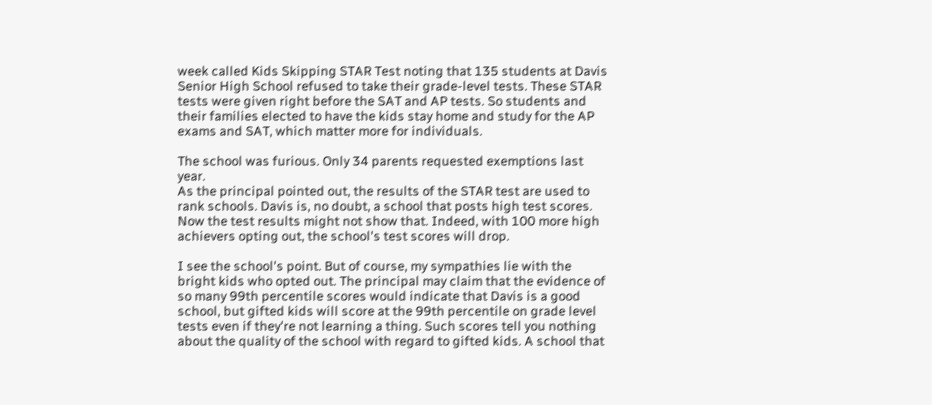week called Kids Skipping STAR Test noting that 135 students at Davis Senior High School refused to take their grade-level tests. These STAR tests were given right before the SAT and AP tests. So students and their families elected to have the kids stay home and study for the AP exams and SAT, which matter more for individuals.

The school was furious. Only 34 parents requested exemptions last year.
As the principal pointed out, the results of the STAR test are used to rank schools. Davis is, no doubt, a school that posts high test scores. Now the test results might not show that. Indeed, with 100 more high achievers opting out, the school's test scores will drop.

I see the school's point. But of course, my sympathies lie with the bright kids who opted out. The principal may claim that the evidence of so many 99th percentile scores would indicate that Davis is a good school, but gifted kids will score at the 99th percentile on grade level tests even if they're not learning a thing. Such scores tell you nothing about the quality of the school with regard to gifted kids. A school that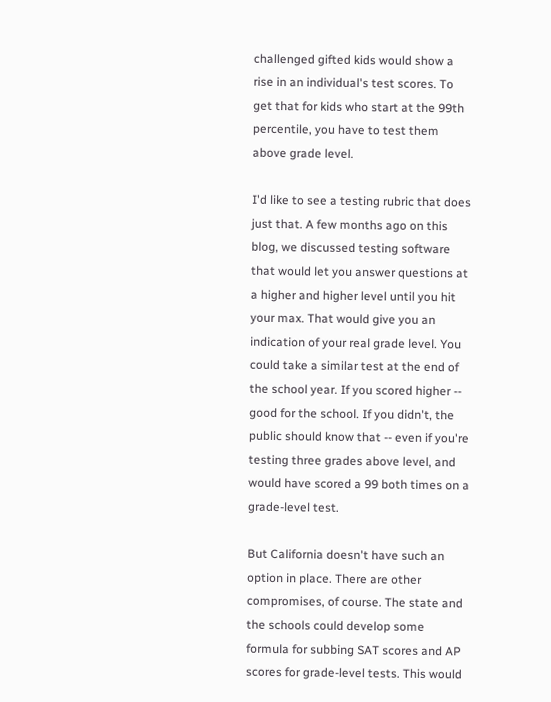challenged gifted kids would show a rise in an individual's test scores. To get that for kids who start at the 99th percentile, you have to test them above grade level.

I'd like to see a testing rubric that does just that. A few months ago on this blog, we discussed testing software that would let you answer questions at a higher and higher level until you hit your max. That would give you an indication of your real grade level. You could take a similar test at the end of the school year. If you scored higher -- good for the school. If you didn't, the public should know that -- even if you're testing three grades above level, and would have scored a 99 both times on a grade-level test.

But California doesn't have such an option in place. There are other compromises, of course. The state and the schools could develop some formula for subbing SAT scores and AP scores for grade-level tests. This would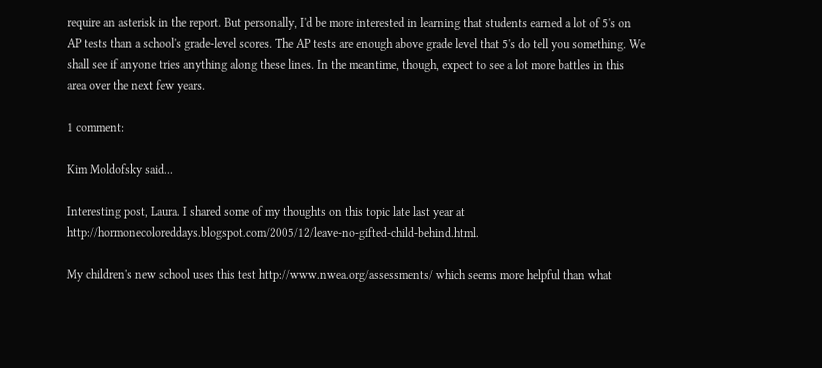require an asterisk in the report. But personally, I'd be more interested in learning that students earned a lot of 5's on AP tests than a school's grade-level scores. The AP tests are enough above grade level that 5's do tell you something. We shall see if anyone tries anything along these lines. In the meantime, though, expect to see a lot more battles in this area over the next few years.

1 comment:

Kim Moldofsky said...

Interesting post, Laura. I shared some of my thoughts on this topic late last year at http://hormonecoloreddays.blogspot.com/2005/12/leave-no-gifted-child-behind.html.

My children's new school uses this test http://www.nwea.org/assessments/ which seems more helpful than what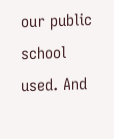our public school used. And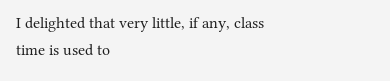I delighted that very little, if any, class time is used to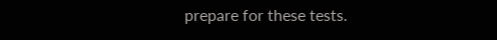prepare for these tests.